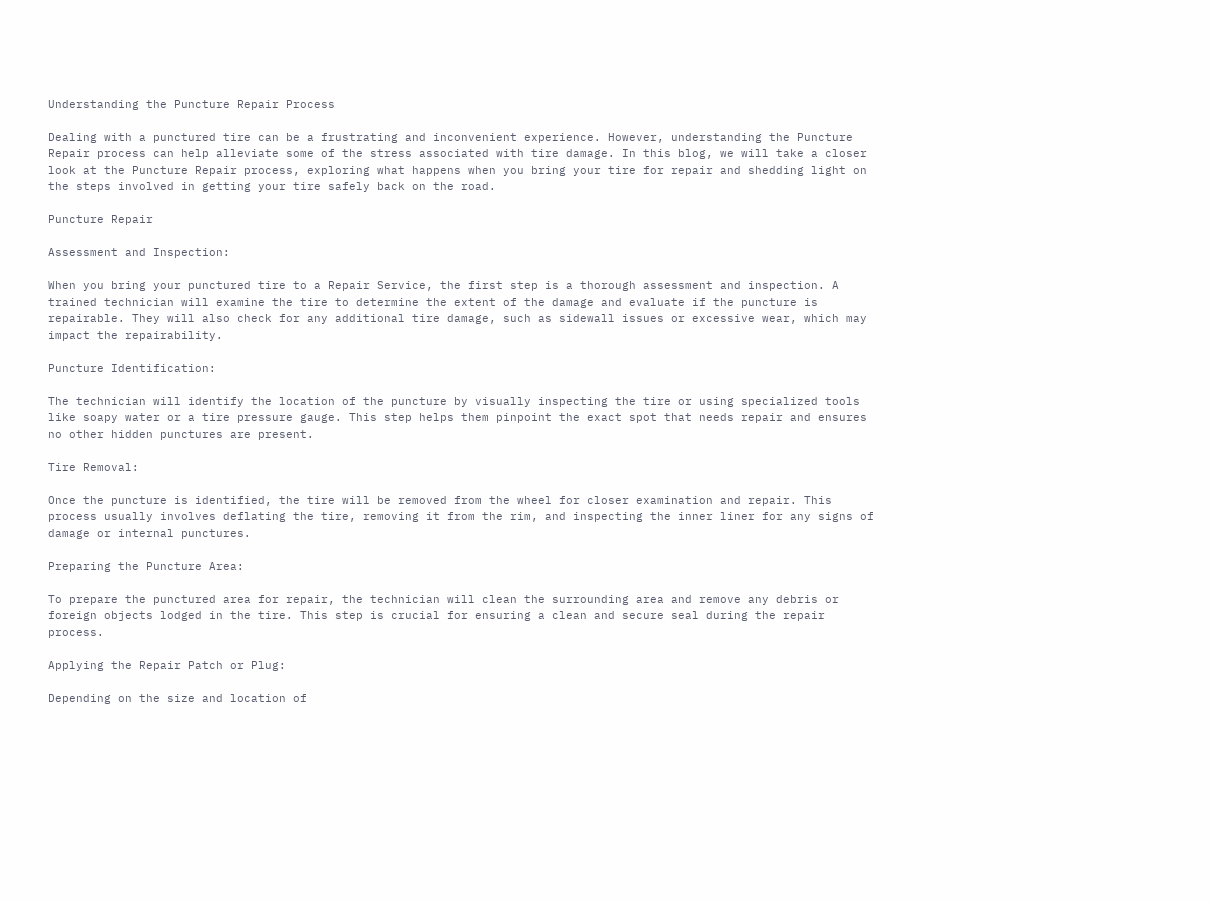Understanding the Puncture Repair Process

Dealing with a punctured tire can be a frustrating and inconvenient experience. However, understanding the Puncture Repair process can help alleviate some of the stress associated with tire damage. In this blog, we will take a closer look at the Puncture Repair process, exploring what happens when you bring your tire for repair and shedding light on the steps involved in getting your tire safely back on the road.

Puncture Repair

Assessment and Inspection:

When you bring your punctured tire to a Repair Service, the first step is a thorough assessment and inspection. A trained technician will examine the tire to determine the extent of the damage and evaluate if the puncture is repairable. They will also check for any additional tire damage, such as sidewall issues or excessive wear, which may impact the repairability.

Puncture Identification:

The technician will identify the location of the puncture by visually inspecting the tire or using specialized tools like soapy water or a tire pressure gauge. This step helps them pinpoint the exact spot that needs repair and ensures no other hidden punctures are present.

Tire Removal:

Once the puncture is identified, the tire will be removed from the wheel for closer examination and repair. This process usually involves deflating the tire, removing it from the rim, and inspecting the inner liner for any signs of damage or internal punctures.

Preparing the Puncture Area:

To prepare the punctured area for repair, the technician will clean the surrounding area and remove any debris or foreign objects lodged in the tire. This step is crucial for ensuring a clean and secure seal during the repair process.

Applying the Repair Patch or Plug:

Depending on the size and location of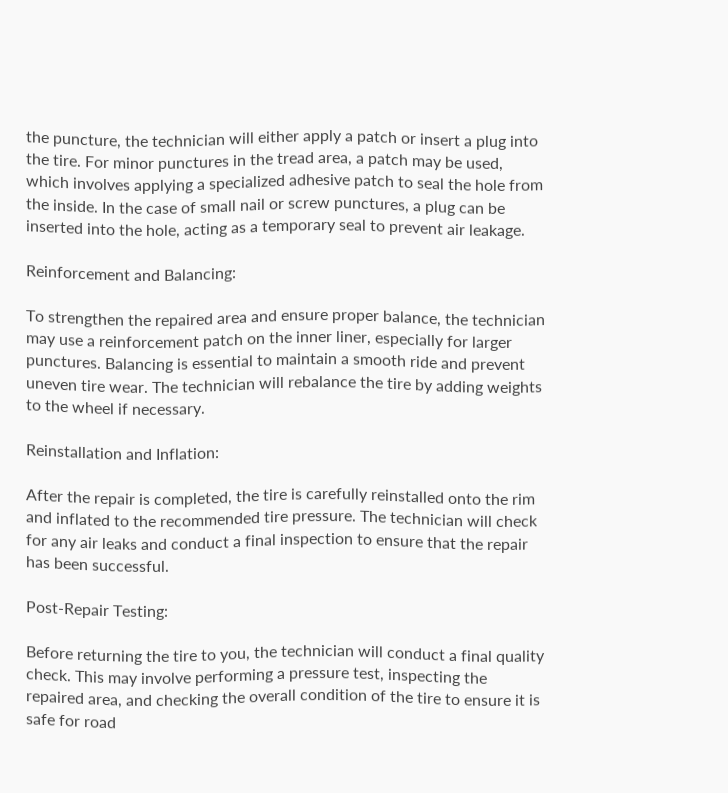the puncture, the technician will either apply a patch or insert a plug into the tire. For minor punctures in the tread area, a patch may be used, which involves applying a specialized adhesive patch to seal the hole from the inside. In the case of small nail or screw punctures, a plug can be inserted into the hole, acting as a temporary seal to prevent air leakage.

Reinforcement and Balancing:

To strengthen the repaired area and ensure proper balance, the technician may use a reinforcement patch on the inner liner, especially for larger punctures. Balancing is essential to maintain a smooth ride and prevent uneven tire wear. The technician will rebalance the tire by adding weights to the wheel if necessary.

Reinstallation and Inflation:

After the repair is completed, the tire is carefully reinstalled onto the rim and inflated to the recommended tire pressure. The technician will check for any air leaks and conduct a final inspection to ensure that the repair has been successful.

Post-Repair Testing:

Before returning the tire to you, the technician will conduct a final quality check. This may involve performing a pressure test, inspecting the repaired area, and checking the overall condition of the tire to ensure it is safe for road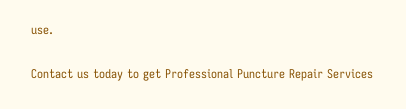use.

Contact us today to get Professional Puncture Repair Services